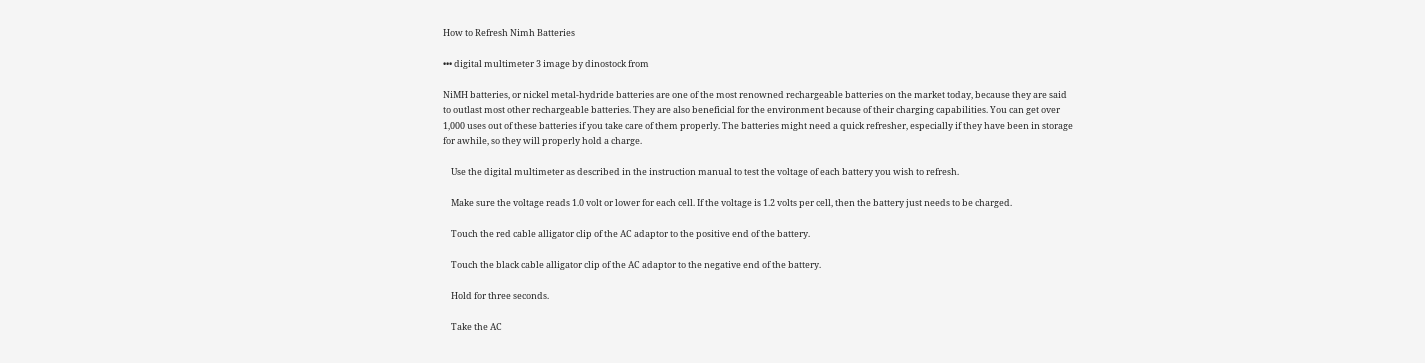How to Refresh Nimh Batteries

••• digital multimeter 3 image by dinostock from

NiMH batteries, or nickel metal-hydride batteries are one of the most renowned rechargeable batteries on the market today, because they are said to outlast most other rechargeable batteries. They are also beneficial for the environment because of their charging capabilities. You can get over 1,000 uses out of these batteries if you take care of them properly. The batteries might need a quick refresher, especially if they have been in storage for awhile, so they will properly hold a charge.

    Use the digital multimeter as described in the instruction manual to test the voltage of each battery you wish to refresh.

    Make sure the voltage reads 1.0 volt or lower for each cell. If the voltage is 1.2 volts per cell, then the battery just needs to be charged.

    Touch the red cable alligator clip of the AC adaptor to the positive end of the battery.

    Touch the black cable alligator clip of the AC adaptor to the negative end of the battery.

    Hold for three seconds.

    Take the AC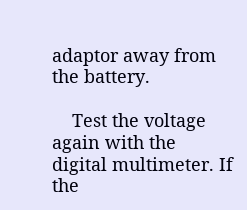adaptor away from the battery.

    Test the voltage again with the digital multimeter. If the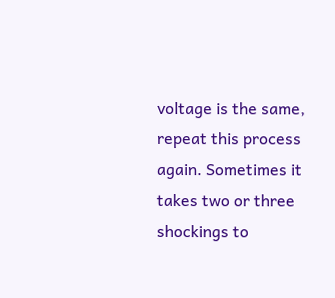voltage is the same, repeat this process again. Sometimes it takes two or three shockings to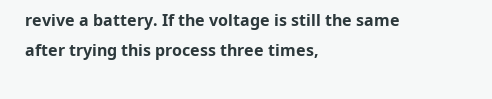revive a battery. If the voltage is still the same after trying this process three times,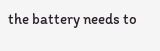the battery needs to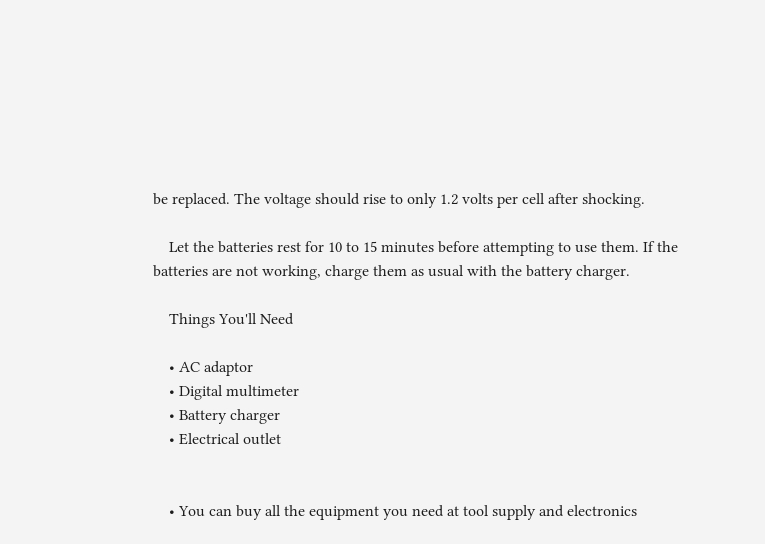be replaced. The voltage should rise to only 1.2 volts per cell after shocking.

    Let the batteries rest for 10 to 15 minutes before attempting to use them. If the batteries are not working, charge them as usual with the battery charger.

    Things You'll Need

    • AC adaptor
    • Digital multimeter
    • Battery charger
    • Electrical outlet


    • You can buy all the equipment you need at tool supply and electronics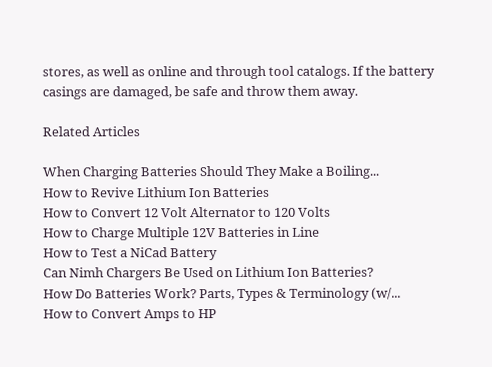stores, as well as online and through tool catalogs. If the battery casings are damaged, be safe and throw them away.

Related Articles

When Charging Batteries Should They Make a Boiling...
How to Revive Lithium Ion Batteries
How to Convert 12 Volt Alternator to 120 Volts
How to Charge Multiple 12V Batteries in Line
How to Test a NiCad Battery
Can Nimh Chargers Be Used on Lithium Ion Batteries?
How Do Batteries Work? Parts, Types & Terminology (w/...
How to Convert Amps to HP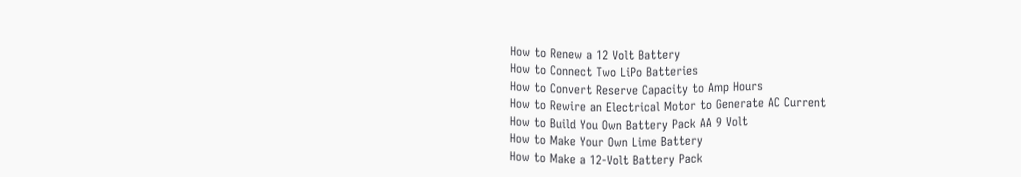How to Renew a 12 Volt Battery
How to Connect Two LiPo Batteries
How to Convert Reserve Capacity to Amp Hours
How to Rewire an Electrical Motor to Generate AC Current
How to Build You Own Battery Pack AA 9 Volt
How to Make Your Own Lime Battery
How to Make a 12-Volt Battery Pack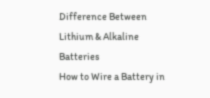Difference Between Lithium & Alkaline Batteries
How to Wire a Battery in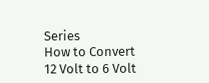Series
How to Convert 12 Volt to 6 Volt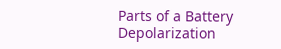Parts of a Battery
Depolarization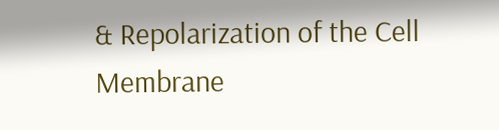& Repolarization of the Cell Membrane